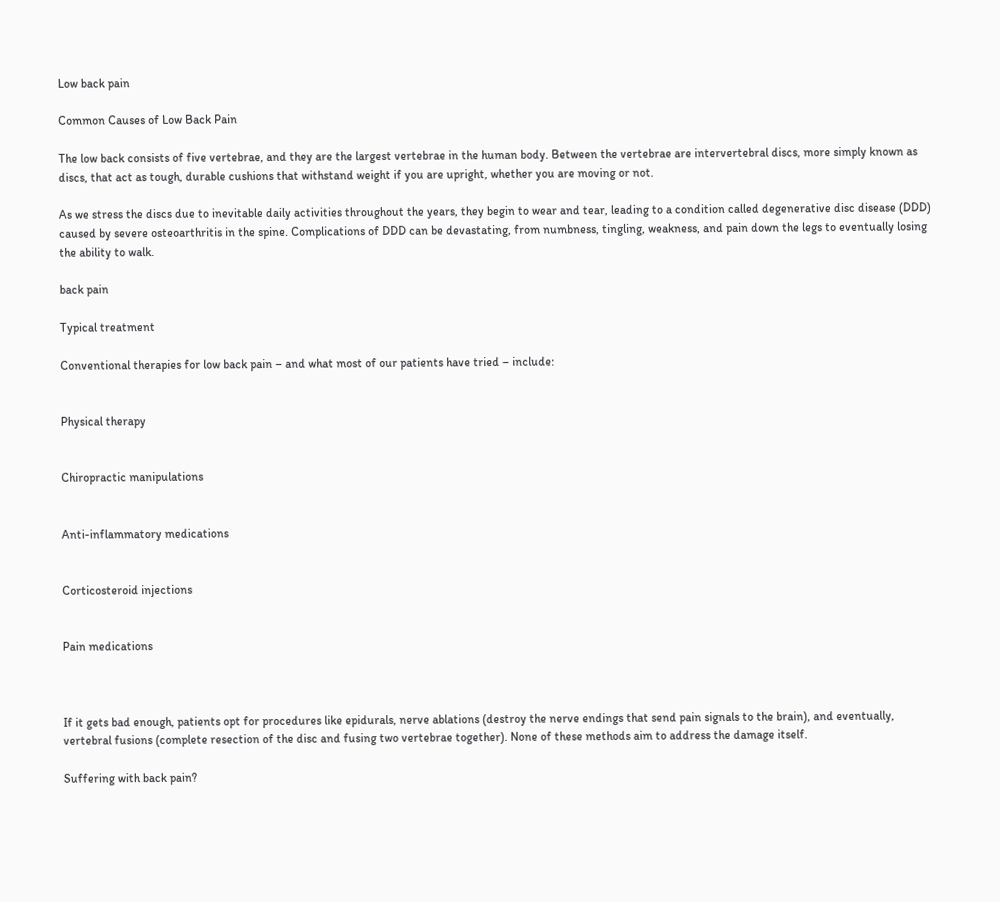Low back pain

Common Causes of Low Back Pain

The low back consists of five vertebrae, and they are the largest vertebrae in the human body. Between the vertebrae are intervertebral discs, more simply known as discs, that act as tough, durable cushions that withstand weight if you are upright, whether you are moving or not.

As we stress the discs due to inevitable daily activities throughout the years, they begin to wear and tear, leading to a condition called degenerative disc disease (DDD) caused by severe osteoarthritis in the spine. Complications of DDD can be devastating, from numbness, tingling, weakness, and pain down the legs to eventually losing the ability to walk.

back pain

Typical treatment

Conventional therapies for low back pain – and what most of our patients have tried – include:


Physical therapy


Chiropractic manipulations


Anti-inflammatory medications


Corticosteroid injections


Pain medications



If it gets bad enough, patients opt for procedures like epidurals, nerve ablations (destroy the nerve endings that send pain signals to the brain), and eventually, vertebral fusions (complete resection of the disc and fusing two vertebrae together). None of these methods aim to address the damage itself.

Suffering with back pain?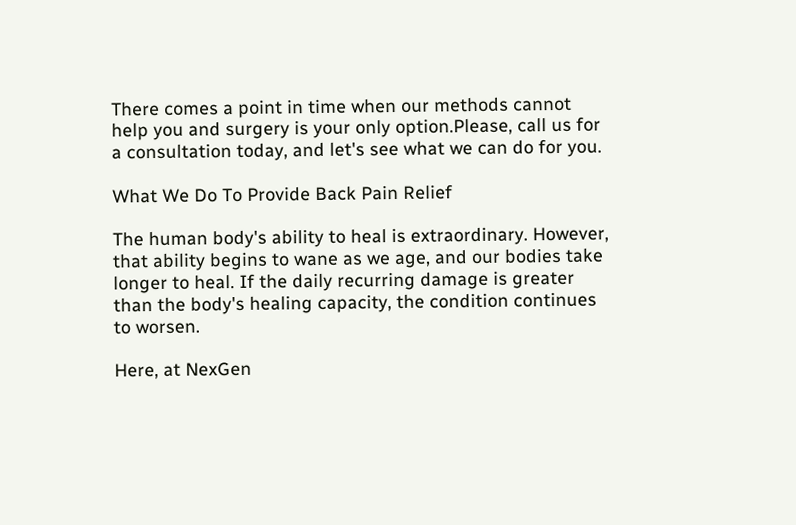There comes a point in time when our methods cannot help you and surgery is your only option.Please, call us for a consultation today, and let's see what we can do for you.

What We Do To Provide Back Pain Relief

The human body's ability to heal is extraordinary. However, that ability begins to wane as we age, and our bodies take longer to heal. If the daily recurring damage is greater than the body's healing capacity, the condition continues to worsen.

Here, at NexGen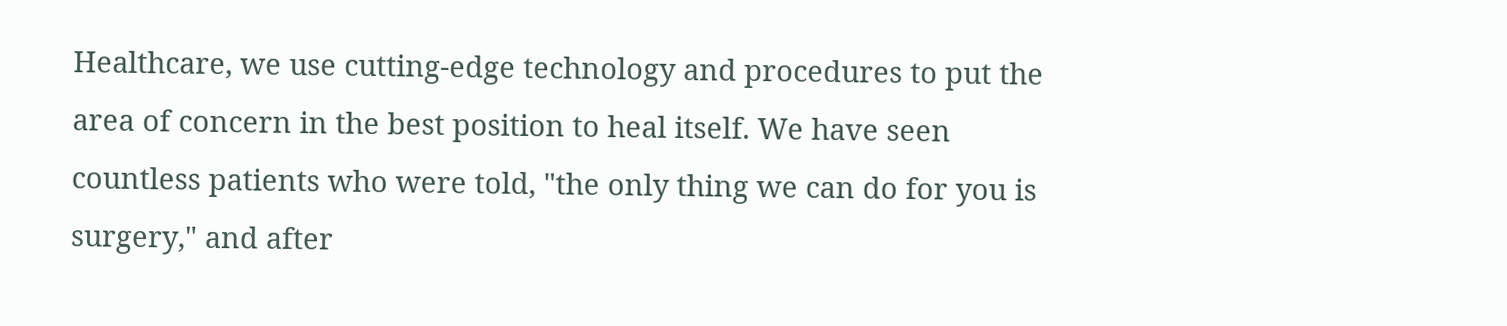Healthcare, we use cutting-edge technology and procedures to put the area of concern in the best position to heal itself. We have seen countless patients who were told, "the only thing we can do for you is surgery," and after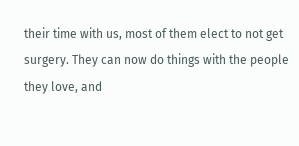their time with us, most of them elect to not get surgery. They can now do things with the people they love, and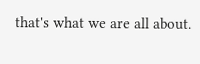that's what we are all about.